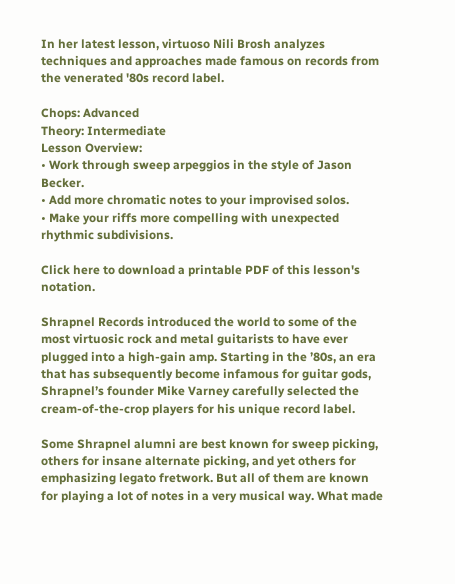In her latest lesson, virtuoso Nili Brosh analyzes techniques and approaches made famous on records from the venerated '80s record label.

Chops: Advanced
Theory: Intermediate
Lesson Overview:
• Work through sweep arpeggios in the style of Jason Becker.
• Add more chromatic notes to your improvised solos.
• Make your riffs more compelling with unexpected rhythmic subdivisions.

Click here to download a printable PDF of this lesson's notation.

Shrapnel Records introduced the world to some of the most virtuosic rock and metal guitarists to have ever plugged into a high-gain amp. Starting in the ’80s, an era that has subsequently become infamous for guitar gods, Shrapnel’s founder Mike Varney carefully selected the cream-of-the-crop players for his unique record label.

Some Shrapnel alumni are best known for sweep picking, others for insane alternate picking, and yet others for emphasizing legato fretwork. But all of them are known for playing a lot of notes in a very musical way. What made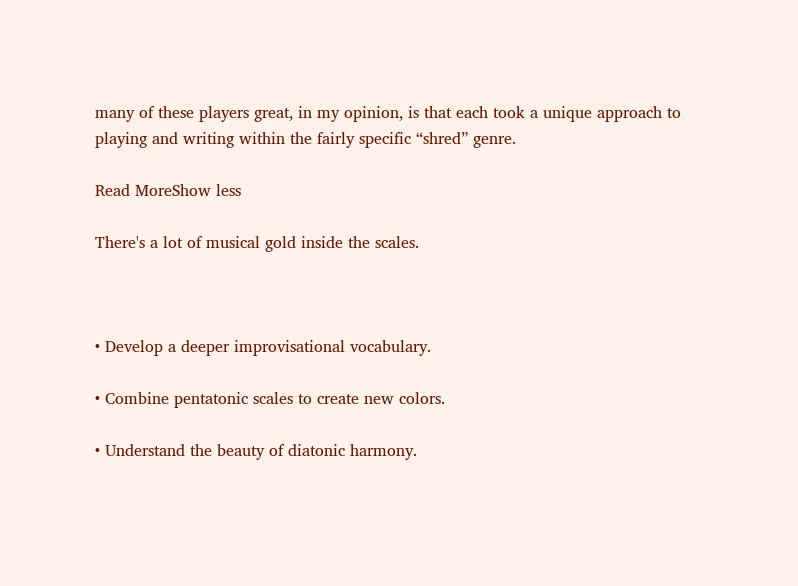many of these players great, in my opinion, is that each took a unique approach to playing and writing within the fairly specific “shred” genre.

Read MoreShow less

There's a lot of musical gold inside the scales.



• Develop a deeper improvisational vocabulary.

• Combine pentatonic scales to create new colors.

• Understand the beauty of diatonic harmony.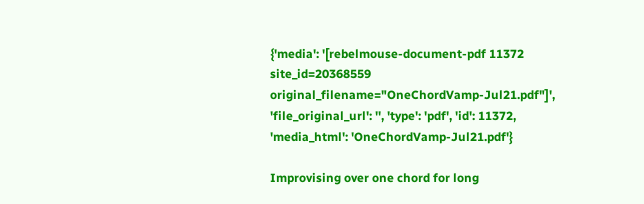{'media': '[rebelmouse-document-pdf 11372 site_id=20368559 original_filename="OneChordVamp-Jul21.pdf"]', 'file_original_url': '', 'type': 'pdf', 'id': 11372, 'media_html': 'OneChordVamp-Jul21.pdf'}

Improvising over one chord for long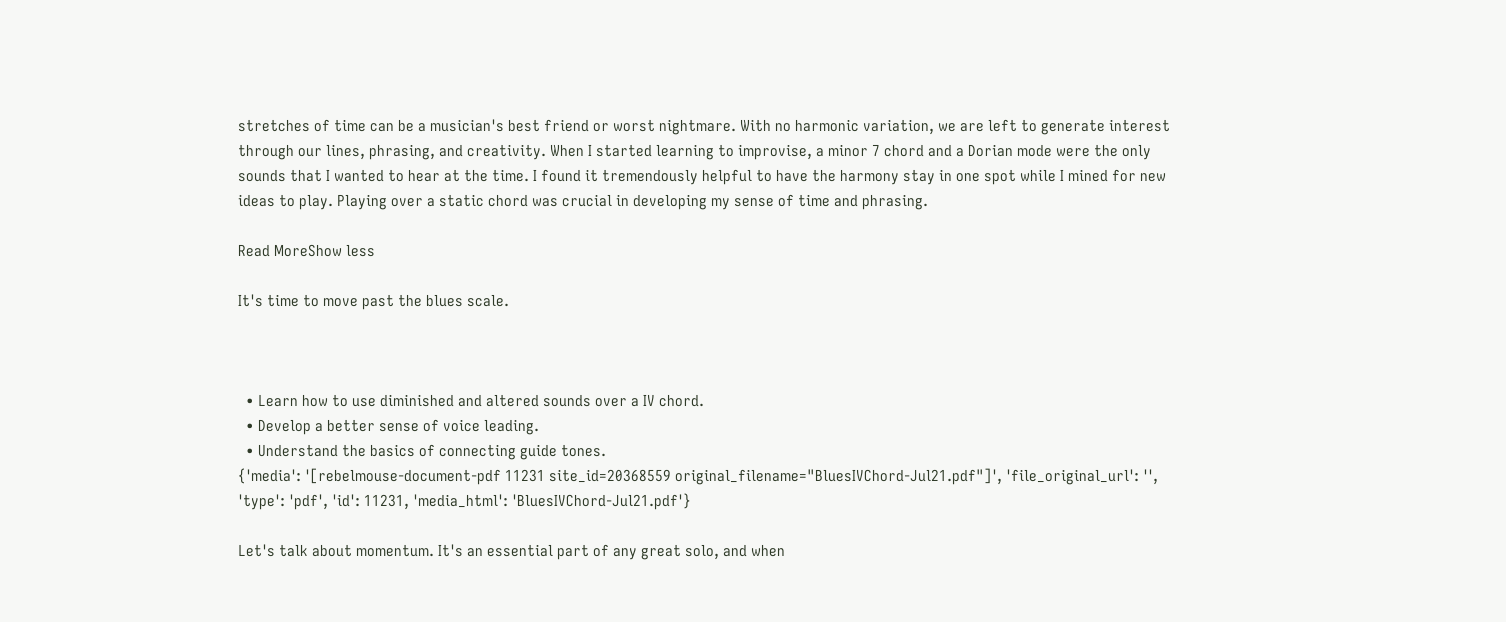stretches of time can be a musician's best friend or worst nightmare. With no harmonic variation, we are left to generate interest through our lines, phrasing, and creativity. When I started learning to improvise, a minor 7 chord and a Dorian mode were the only sounds that I wanted to hear at the time. I found it tremendously helpful to have the harmony stay in one spot while I mined for new ideas to play. Playing over a static chord was crucial in developing my sense of time and phrasing.

Read MoreShow less

It's time to move past the blues scale.



  • Learn how to use diminished and altered sounds over a IV chord.
  • Develop a better sense of voice leading.
  • Understand the basics of connecting guide tones.
{'media': '[rebelmouse-document-pdf 11231 site_id=20368559 original_filename="BluesIVChord-Jul21.pdf"]', 'file_original_url': '', 'type': 'pdf', 'id': 11231, 'media_html': 'BluesIVChord-Jul21.pdf'}

Let's talk about momentum. It's an essential part of any great solo, and when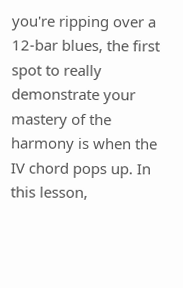you're ripping over a 12-bar blues, the first spot to really demonstrate your mastery of the harmony is when the IV chord pops up. In this lesson,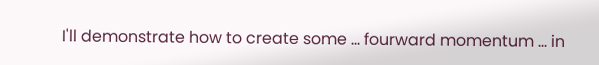I'll demonstrate how to create some … fourward momentum … in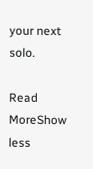your next solo.

Read MoreShow less